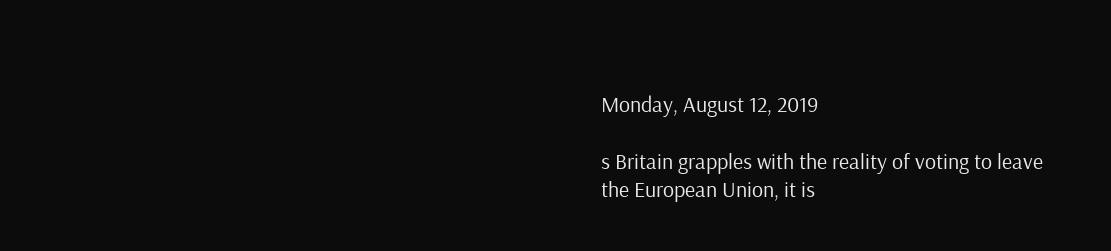Monday, August 12, 2019

s Britain grapples with the reality of voting to leave the European Union, it is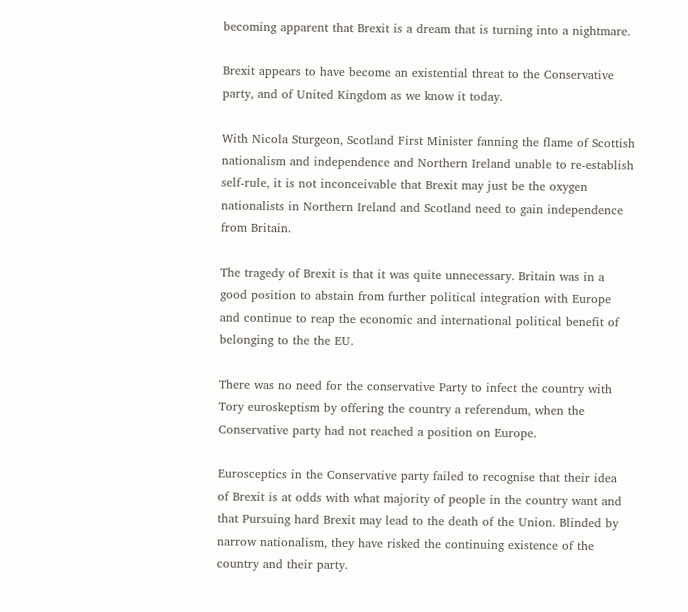becoming apparent that Brexit is a dream that is turning into a nightmare.

Brexit appears to have become an existential threat to the Conservative party, and of United Kingdom as we know it today.

With Nicola Sturgeon, Scotland First Minister fanning the flame of Scottish nationalism and independence and Northern Ireland unable to re-establish self-rule, it is not inconceivable that Brexit may just be the oxygen nationalists in Northern Ireland and Scotland need to gain independence from Britain.

The tragedy of Brexit is that it was quite unnecessary. Britain was in a good position to abstain from further political integration with Europe and continue to reap the economic and international political benefit of belonging to the the EU.

There was no need for the conservative Party to infect the country with Tory euroskeptism by offering the country a referendum, when the Conservative party had not reached a position on Europe.

Eurosceptics in the Conservative party failed to recognise that their idea of Brexit is at odds with what majority of people in the country want and that Pursuing hard Brexit may lead to the death of the Union. Blinded by narrow nationalism, they have risked the continuing existence of the country and their party.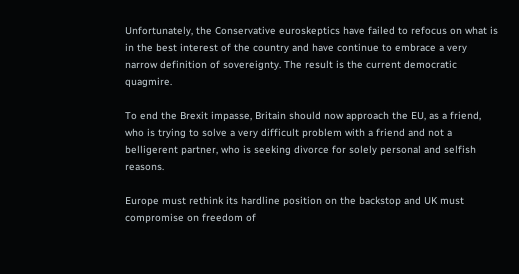Unfortunately, the Conservative euroskeptics have failed to refocus on what is in the best interest of the country and have continue to embrace a very narrow definition of sovereignty. The result is the current democratic quagmire.

To end the Brexit impasse, Britain should now approach the EU, as a friend, who is trying to solve a very difficult problem with a friend and not a belligerent partner, who is seeking divorce for solely personal and selfish reasons.

Europe must rethink its hardline position on the backstop and UK must compromise on freedom of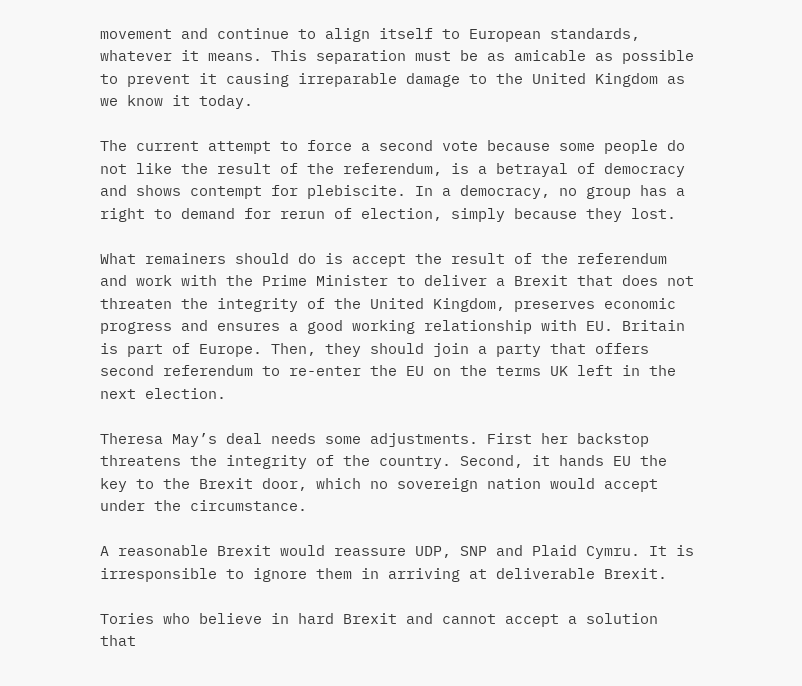movement and continue to align itself to European standards, whatever it means. This separation must be as amicable as possible to prevent it causing irreparable damage to the United Kingdom as we know it today.

The current attempt to force a second vote because some people do not like the result of the referendum, is a betrayal of democracy and shows contempt for plebiscite. In a democracy, no group has a right to demand for rerun of election, simply because they lost.

What remainers should do is accept the result of the referendum and work with the Prime Minister to deliver a Brexit that does not threaten the integrity of the United Kingdom, preserves economic progress and ensures a good working relationship with EU. Britain is part of Europe. Then, they should join a party that offers second referendum to re-enter the EU on the terms UK left in the next election.

Theresa May’s deal needs some adjustments. First her backstop threatens the integrity of the country. Second, it hands EU the key to the Brexit door, which no sovereign nation would accept under the circumstance.

A reasonable Brexit would reassure UDP, SNP and Plaid Cymru. It is irresponsible to ignore them in arriving at deliverable Brexit.

Tories who believe in hard Brexit and cannot accept a solution that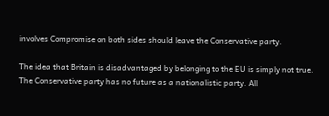involves Compromise on both sides should leave the Conservative party.

The idea that Britain is disadvantaged by belonging to the EU is simply not true. The Conservative party has no future as a nationalistic party. All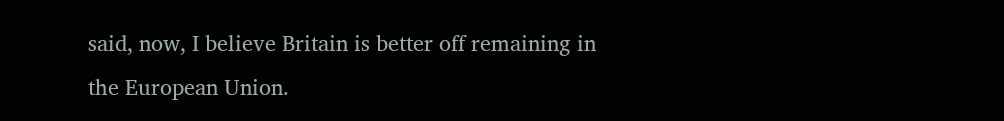said, now, I believe Britain is better off remaining in the European Union.